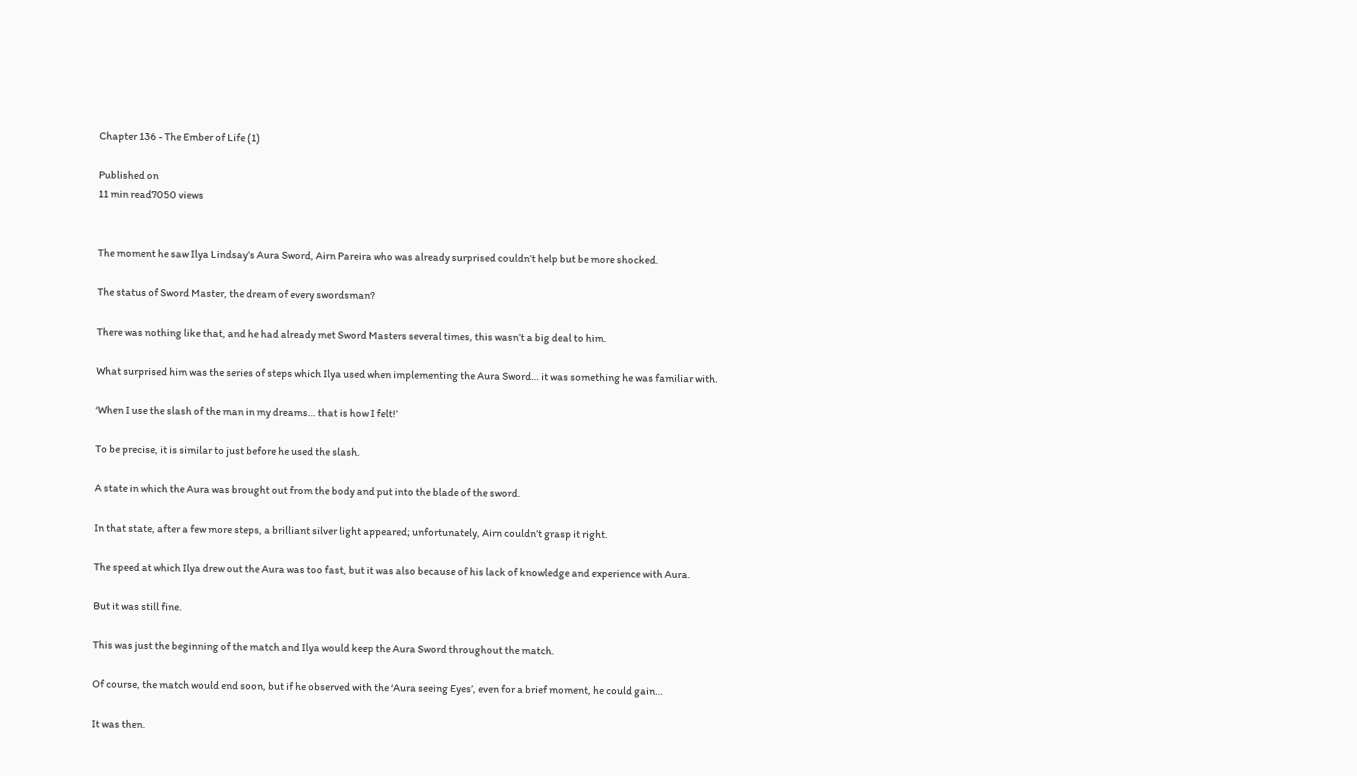Chapter 136 - The Ember of Life (1)

Published on
11 min read7050 views


The moment he saw Ilya Lindsay’s Aura Sword, Airn Pareira who was already surprised couldn’t help but be more shocked.

The status of Sword Master, the dream of every swordsman?

There was nothing like that, and he had already met Sword Masters several times, this wasn’t a big deal to him.

What surprised him was the series of steps which Ilya used when implementing the Aura Sword… it was something he was familiar with.

‘When I use the slash of the man in my dreams… that is how I felt!’

To be precise, it is similar to just before he used the slash.

A state in which the Aura was brought out from the body and put into the blade of the sword.

In that state, after a few more steps, a brilliant silver light appeared; unfortunately, Airn couldn’t grasp it right.

The speed at which Ilya drew out the Aura was too fast, but it was also because of his lack of knowledge and experience with Aura.

But it was still fine.

This was just the beginning of the match and Ilya would keep the Aura Sword throughout the match.

Of course, the match would end soon, but if he observed with the ‘Aura seeing Eyes’, even for a brief moment, he could gain…

It was then.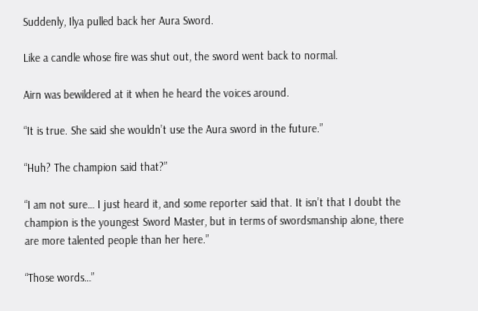Suddenly, Ilya pulled back her Aura Sword.

Like a candle whose fire was shut out, the sword went back to normal.

Airn was bewildered at it when he heard the voices around.

“It is true. She said she wouldn’t use the Aura sword in the future.”

“Huh? The champion said that?”

“I am not sure… I just heard it, and some reporter said that. It isn’t that I doubt the champion is the youngest Sword Master, but in terms of swordsmanship alone, there are more talented people than her here.”

“Those words…”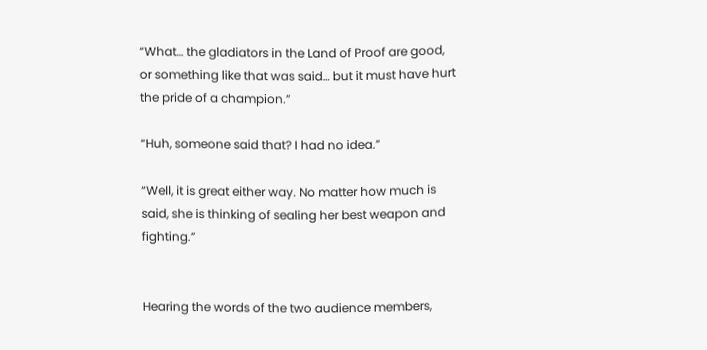“What… the gladiators in the Land of Proof are good, or something like that was said… but it must have hurt the pride of a champion.”

“Huh, someone said that? I had no idea.”

“Well, it is great either way. No matter how much is said, she is thinking of sealing her best weapon and fighting.”


Hearing the words of the two audience members,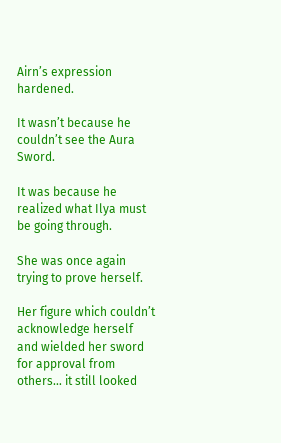Airn’s expression hardened.

It wasn’t because he couldn’t see the Aura Sword.

It was because he realized what Ilya must be going through.

She was once again trying to prove herself.

Her figure which couldn’t acknowledge herself and wielded her sword for approval from others… it still looked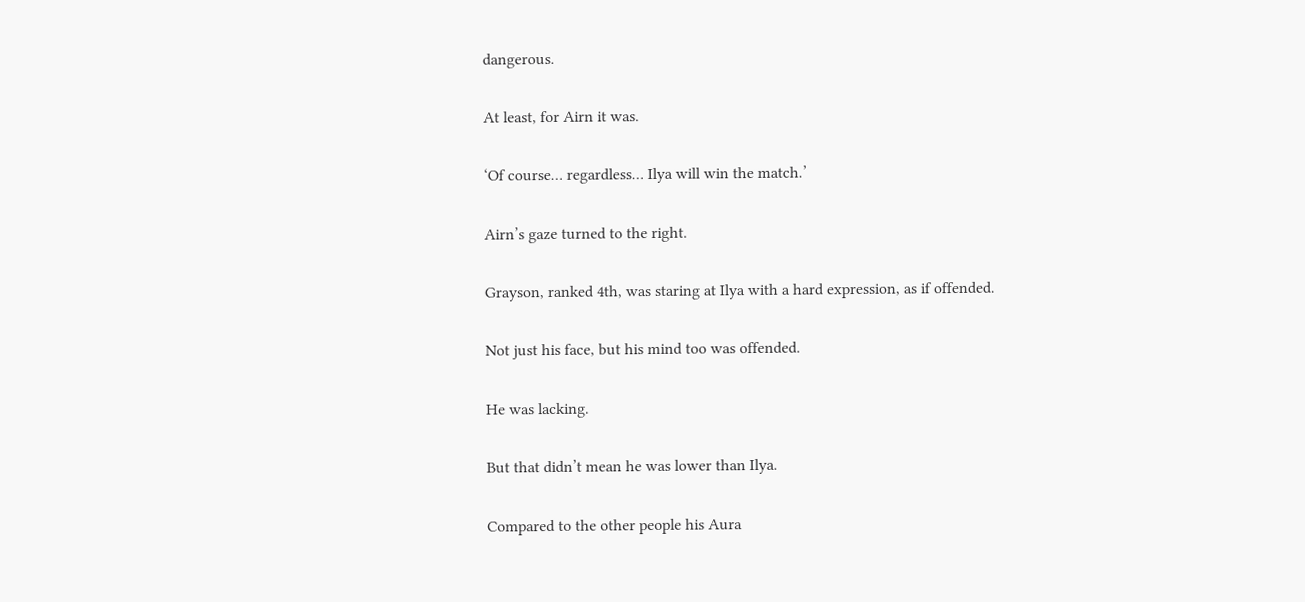dangerous.

At least, for Airn it was.

‘Of course… regardless… Ilya will win the match.’

Airn’s gaze turned to the right.

Grayson, ranked 4th, was staring at Ilya with a hard expression, as if offended.

Not just his face, but his mind too was offended.

He was lacking.

But that didn’t mean he was lower than Ilya.

Compared to the other people his Aura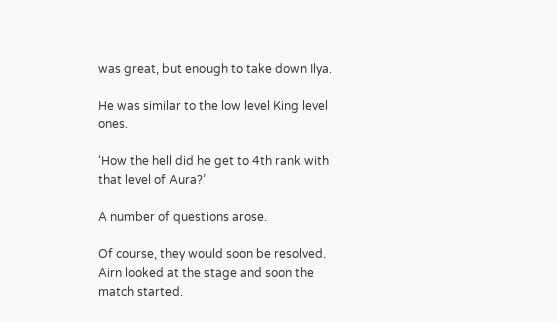was great, but enough to take down Ilya.

He was similar to the low level King level ones.

‘How the hell did he get to 4th rank with that level of Aura?’

A number of questions arose.

Of course, they would soon be resolved. Airn looked at the stage and soon the match started.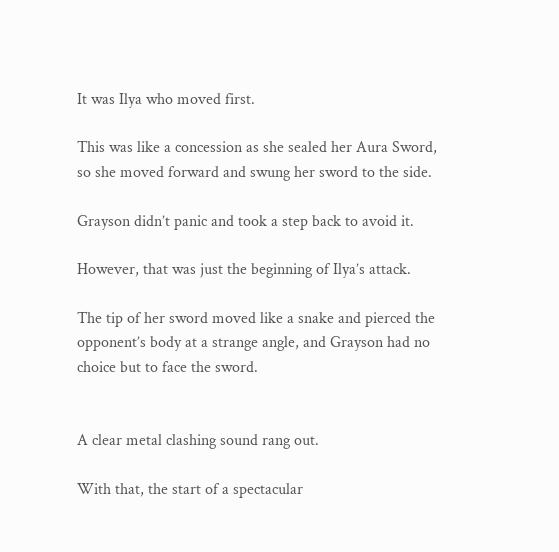It was Ilya who moved first.

This was like a concession as she sealed her Aura Sword, so she moved forward and swung her sword to the side.

Grayson didn’t panic and took a step back to avoid it.

However, that was just the beginning of Ilya’s attack.

The tip of her sword moved like a snake and pierced the opponent’s body at a strange angle, and Grayson had no choice but to face the sword.


A clear metal clashing sound rang out.

With that, the start of a spectacular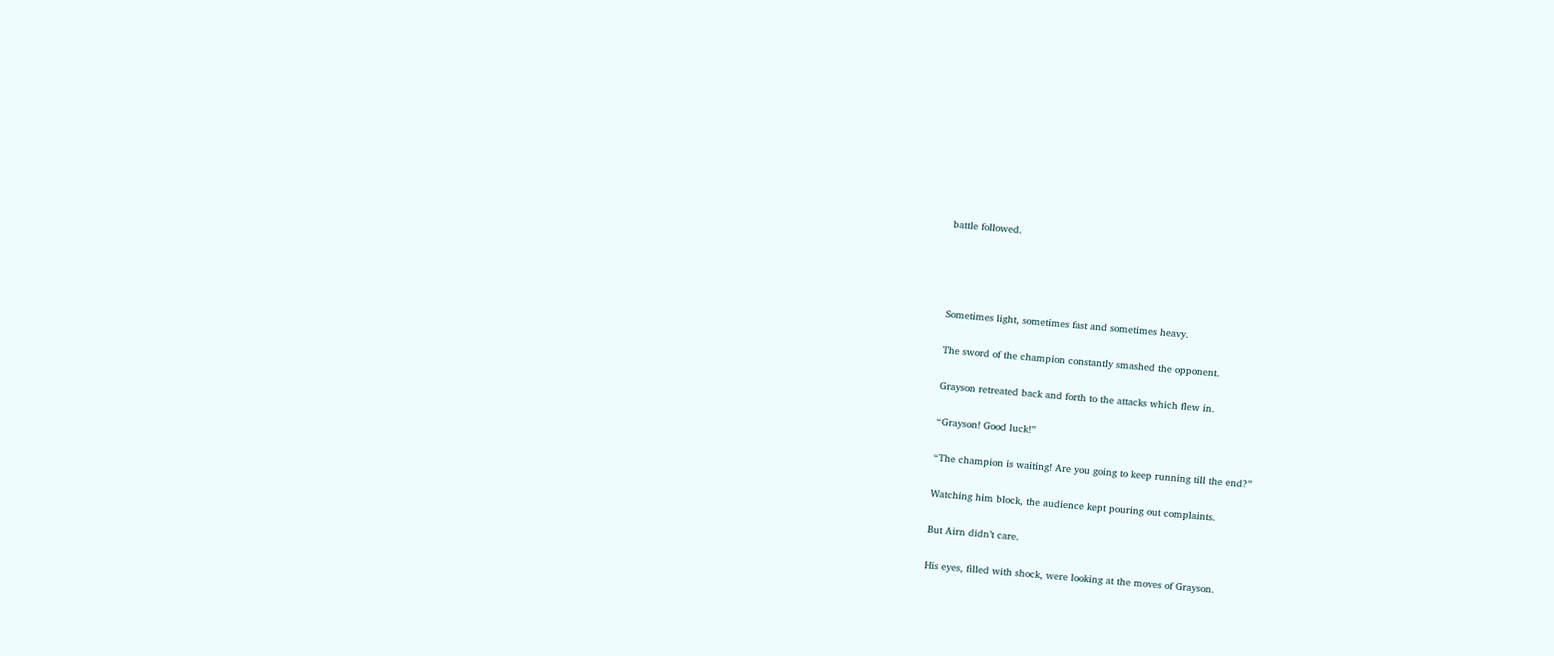battle followed.




Sometimes light, sometimes fast and sometimes heavy.

The sword of the champion constantly smashed the opponent.

Grayson retreated back and forth to the attacks which flew in.

“Grayson! Good luck!”

“The champion is waiting! Are you going to keep running till the end?”

Watching him block, the audience kept pouring out complaints.

But Airn didn’t care.

His eyes, filled with shock, were looking at the moves of Grayson.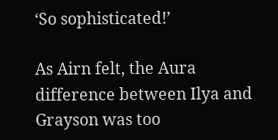‘So sophisticated!’

As Airn felt, the Aura difference between Ilya and Grayson was too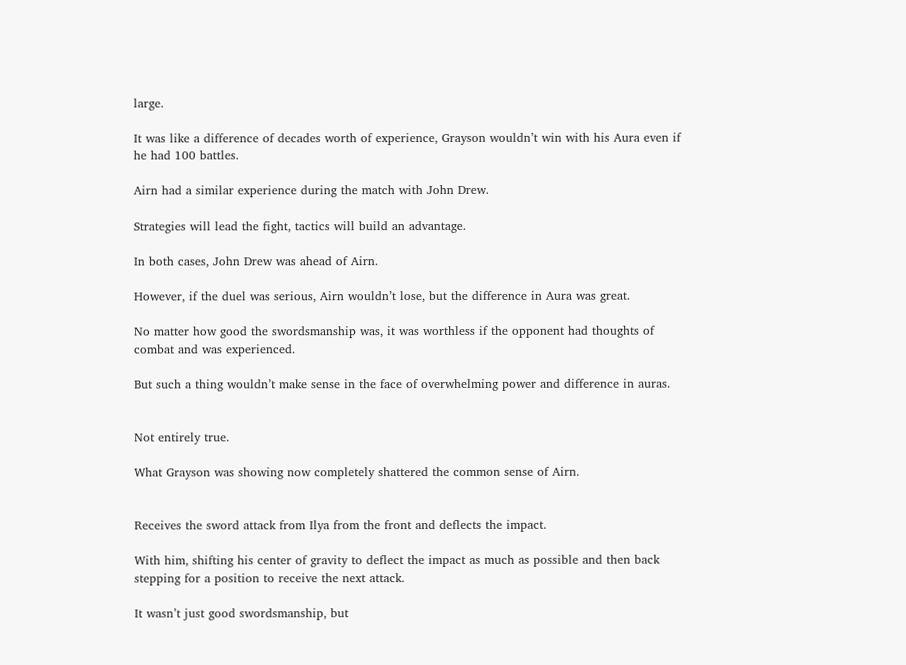large.

It was like a difference of decades worth of experience, Grayson wouldn’t win with his Aura even if he had 100 battles.

Airn had a similar experience during the match with John Drew.

Strategies will lead the fight, tactics will build an advantage.

In both cases, John Drew was ahead of Airn.

However, if the duel was serious, Airn wouldn’t lose, but the difference in Aura was great.

No matter how good the swordsmanship was, it was worthless if the opponent had thoughts of combat and was experienced.

But such a thing wouldn’t make sense in the face of overwhelming power and difference in auras.


Not entirely true.

What Grayson was showing now completely shattered the common sense of Airn.


Receives the sword attack from Ilya from the front and deflects the impact.

With him, shifting his center of gravity to deflect the impact as much as possible and then back stepping for a position to receive the next attack.

It wasn’t just good swordsmanship, but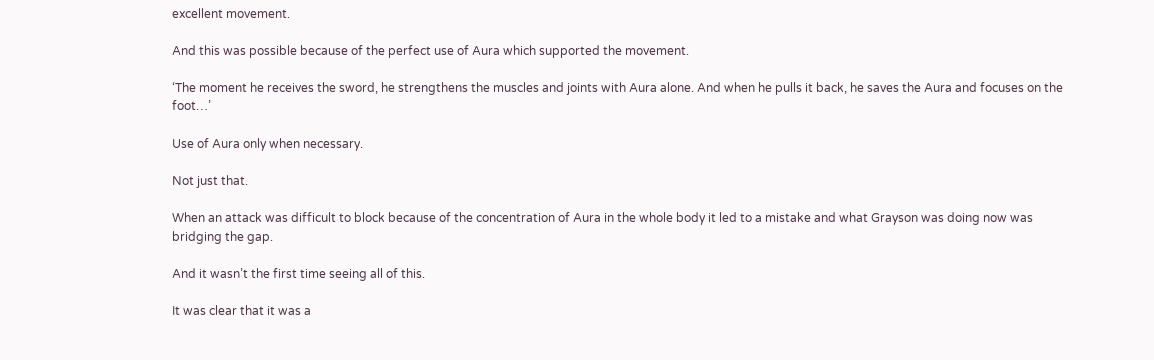excellent movement.

And this was possible because of the perfect use of Aura which supported the movement.

‘The moment he receives the sword, he strengthens the muscles and joints with Aura alone. And when he pulls it back, he saves the Aura and focuses on the foot…’

Use of Aura only when necessary.

Not just that.

When an attack was difficult to block because of the concentration of Aura in the whole body it led to a mistake and what Grayson was doing now was bridging the gap.

And it wasn’t the first time seeing all of this.

It was clear that it was a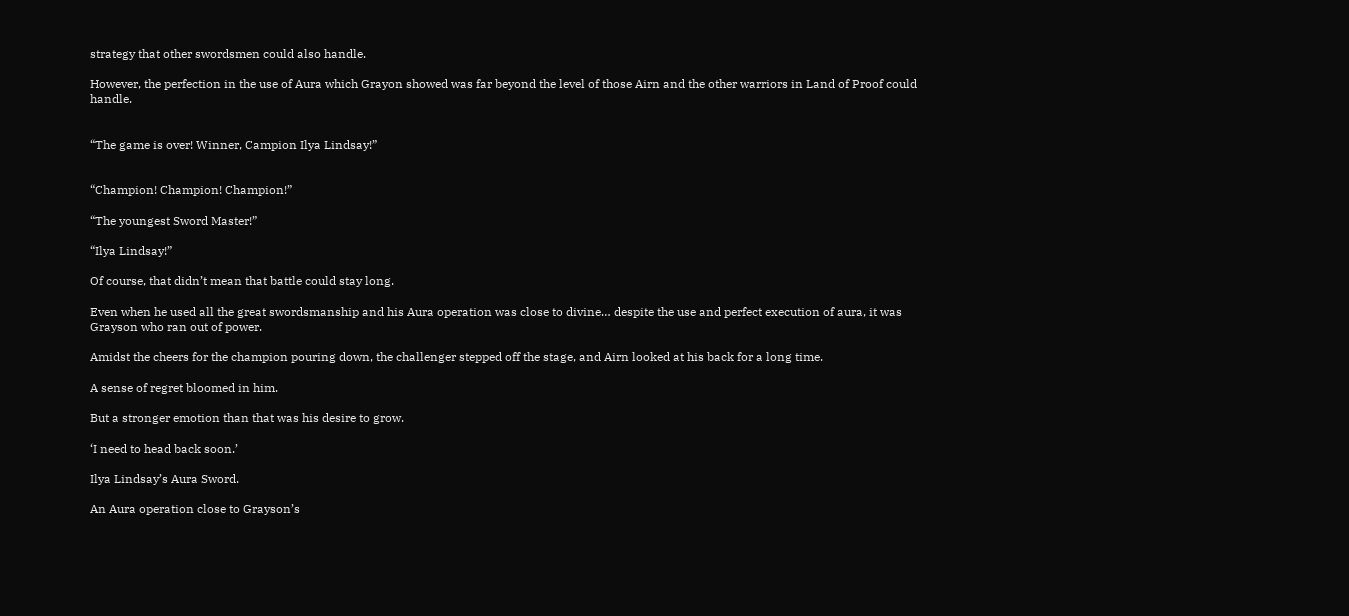strategy that other swordsmen could also handle.

However, the perfection in the use of Aura which Grayon showed was far beyond the level of those Airn and the other warriors in Land of Proof could handle.


“The game is over! Winner, Campion Ilya Lindsay!”


“Champion! Champion! Champion!”

“The youngest Sword Master!”

“Ilya Lindsay!”

Of course, that didn’t mean that battle could stay long.

Even when he used all the great swordsmanship and his Aura operation was close to divine… despite the use and perfect execution of aura, it was Grayson who ran out of power.

Amidst the cheers for the champion pouring down, the challenger stepped off the stage, and Airn looked at his back for a long time.

A sense of regret bloomed in him.

But a stronger emotion than that was his desire to grow.

‘I need to head back soon.’

Ilya Lindsay’s Aura Sword.

An Aura operation close to Grayson’s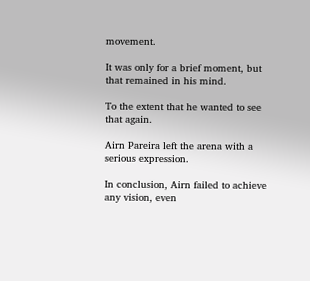movement.

It was only for a brief moment, but that remained in his mind.

To the extent that he wanted to see that again.

Airn Pareira left the arena with a serious expression.

In conclusion, Airn failed to achieve any vision, even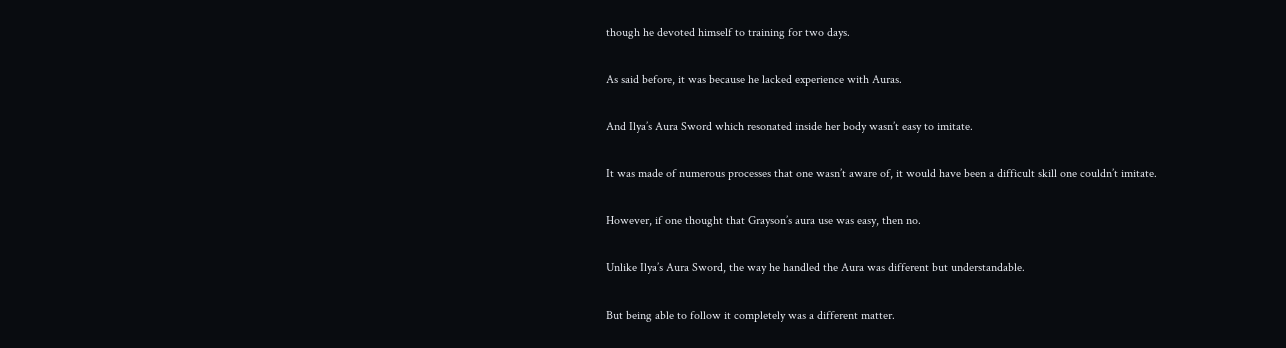though he devoted himself to training for two days.

As said before, it was because he lacked experience with Auras.

And Ilya’s Aura Sword which resonated inside her body wasn’t easy to imitate.

It was made of numerous processes that one wasn’t aware of, it would have been a difficult skill one couldn’t imitate.

However, if one thought that Grayson’s aura use was easy, then no.

Unlike Ilya’s Aura Sword, the way he handled the Aura was different but understandable.

But being able to follow it completely was a different matter.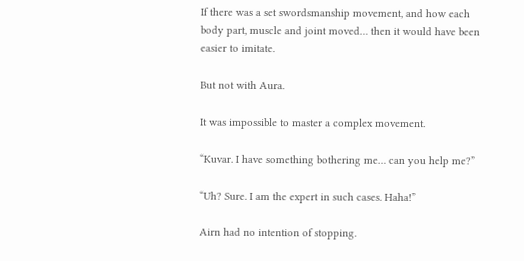If there was a set swordsmanship movement, and how each body part, muscle and joint moved… then it would have been easier to imitate.

But not with Aura.

It was impossible to master a complex movement.

“Kuvar. I have something bothering me… can you help me?”

“Uh? Sure. I am the expert in such cases. Haha!”

Airn had no intention of stopping.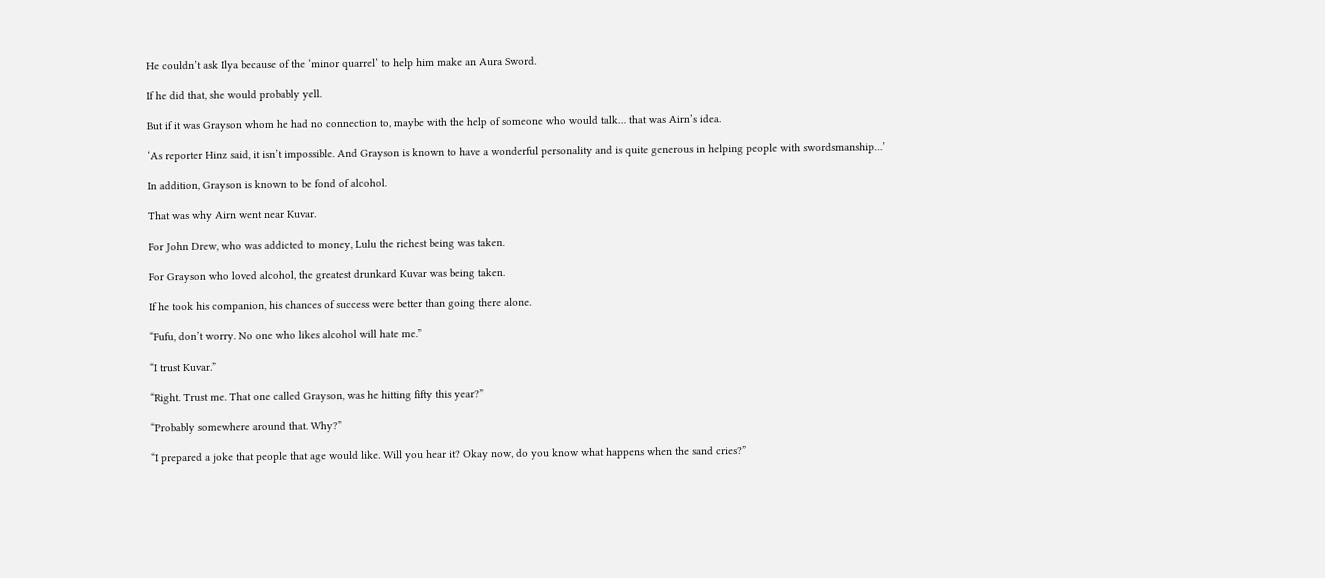He couldn’t ask Ilya because of the ‘minor quarrel’ to help him make an Aura Sword.

If he did that, she would probably yell.

But if it was Grayson whom he had no connection to, maybe with the help of someone who would talk… that was Airn’s idea.

‘As reporter Hinz said, it isn’t impossible. And Grayson is known to have a wonderful personality and is quite generous in helping people with swordsmanship…’

In addition, Grayson is known to be fond of alcohol.

That was why Airn went near Kuvar.

For John Drew, who was addicted to money, Lulu the richest being was taken.

For Grayson who loved alcohol, the greatest drunkard Kuvar was being taken.

If he took his companion, his chances of success were better than going there alone.

“Fufu, don’t worry. No one who likes alcohol will hate me.”

“I trust Kuvar.”

“Right. Trust me. That one called Grayson, was he hitting fifty this year?”

“Probably somewhere around that. Why?”

“I prepared a joke that people that age would like. Will you hear it? Okay now, do you know what happens when the sand cries?”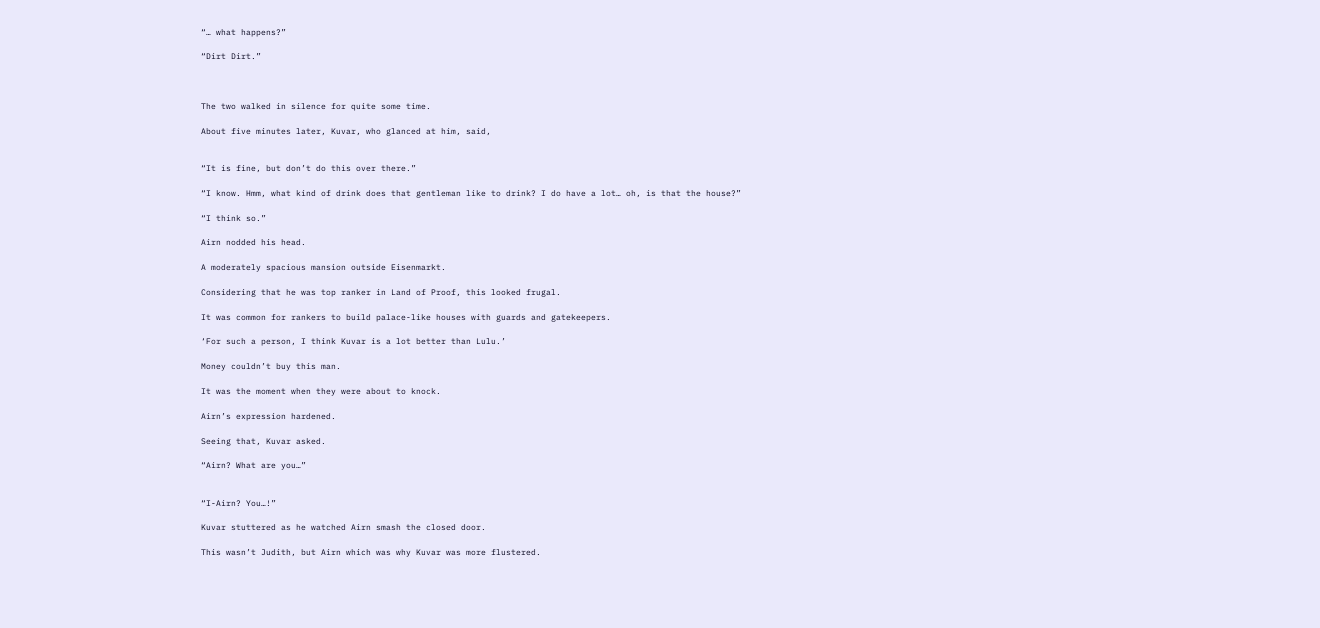“… what happens?”

“Dirt Dirt.”



The two walked in silence for quite some time.

About five minutes later, Kuvar, who glanced at him, said,


“It is fine, but don’t do this over there.”

“I know. Hmm, what kind of drink does that gentleman like to drink? I do have a lot… oh, is that the house?”

“I think so.”

Airn nodded his head.

A moderately spacious mansion outside Eisenmarkt.

Considering that he was top ranker in Land of Proof, this looked frugal.

It was common for rankers to build palace-like houses with guards and gatekeepers.

‘For such a person, I think Kuvar is a lot better than Lulu.’

Money couldn’t buy this man.

It was the moment when they were about to knock.

Airn’s expression hardened.

Seeing that, Kuvar asked.

“Airn? What are you…”


“I-Airn? You…!”

Kuvar stuttered as he watched Airn smash the closed door.

This wasn’t Judith, but Airn which was why Kuvar was more flustered.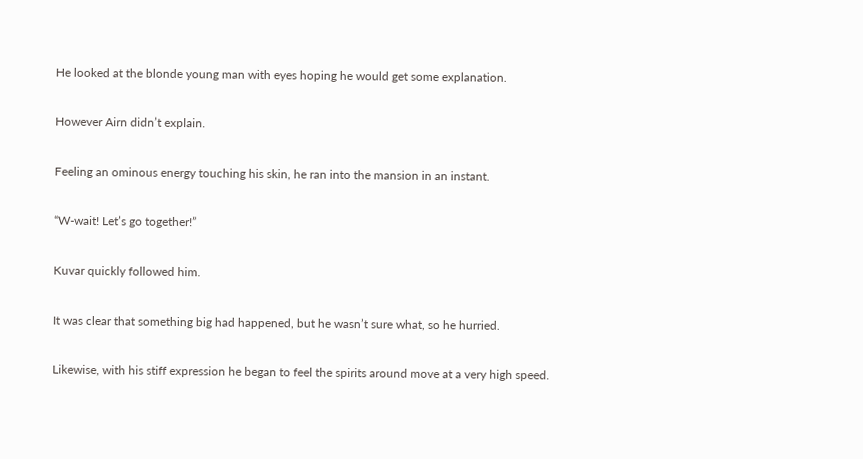He looked at the blonde young man with eyes hoping he would get some explanation.

However Airn didn’t explain.

Feeling an ominous energy touching his skin, he ran into the mansion in an instant.

“W-wait! Let’s go together!”

Kuvar quickly followed him.

It was clear that something big had happened, but he wasn’t sure what, so he hurried.

Likewise, with his stiff expression he began to feel the spirits around move at a very high speed.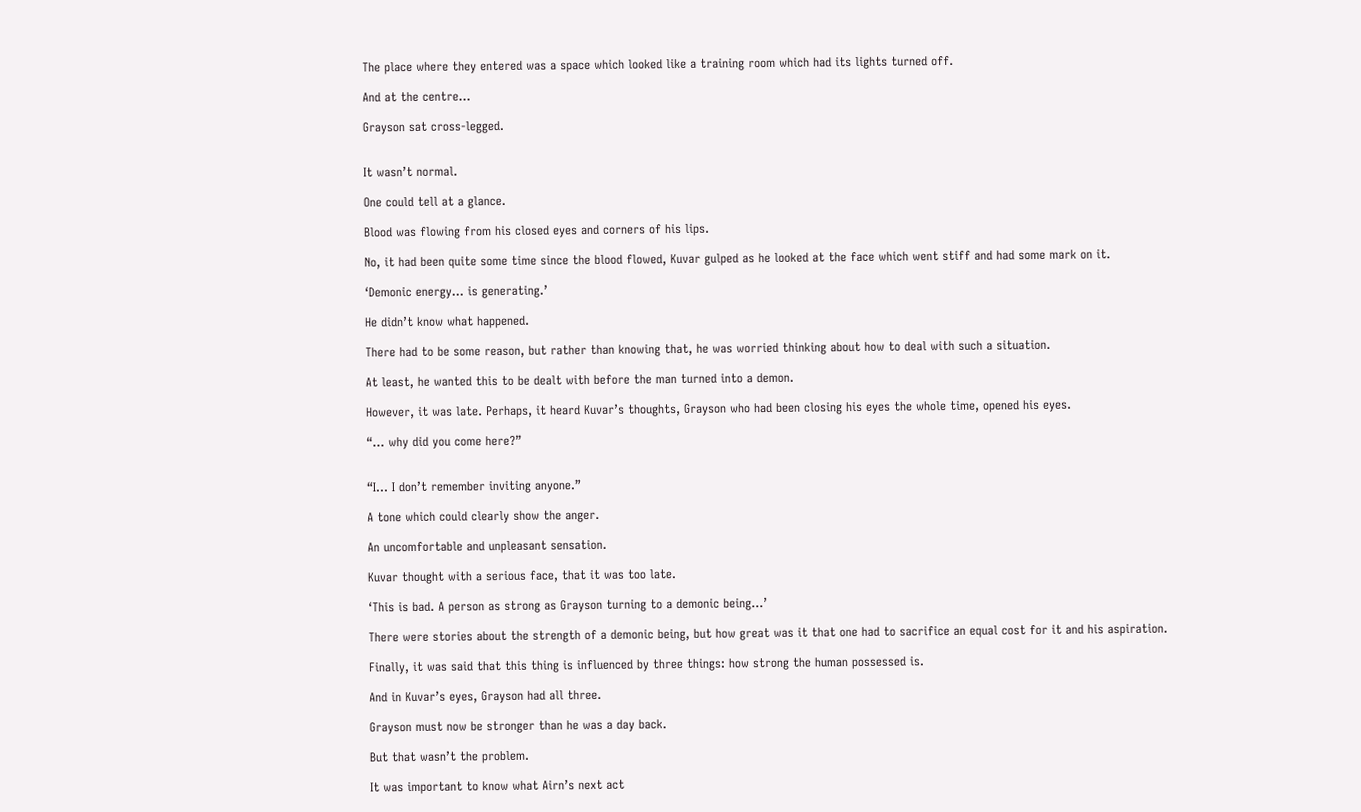The place where they entered was a space which looked like a training room which had its lights turned off.

And at the centre…

Grayson sat cross-legged.


It wasn’t normal.

One could tell at a glance.

Blood was flowing from his closed eyes and corners of his lips.

No, it had been quite some time since the blood flowed, Kuvar gulped as he looked at the face which went stiff and had some mark on it.

‘Demonic energy… is generating.’

He didn’t know what happened.

There had to be some reason, but rather than knowing that, he was worried thinking about how to deal with such a situation.

At least, he wanted this to be dealt with before the man turned into a demon.

However, it was late. Perhaps, it heard Kuvar’s thoughts, Grayson who had been closing his eyes the whole time, opened his eyes.

“… why did you come here?”


“I… I don’t remember inviting anyone.”

A tone which could clearly show the anger.

An uncomfortable and unpleasant sensation.

Kuvar thought with a serious face, that it was too late.

‘This is bad. A person as strong as Grayson turning to a demonic being…’

There were stories about the strength of a demonic being, but how great was it that one had to sacrifice an equal cost for it and his aspiration.

Finally, it was said that this thing is influenced by three things: how strong the human possessed is.

And in Kuvar’s eyes, Grayson had all three.

Grayson must now be stronger than he was a day back.

But that wasn’t the problem.

It was important to know what Airn’s next act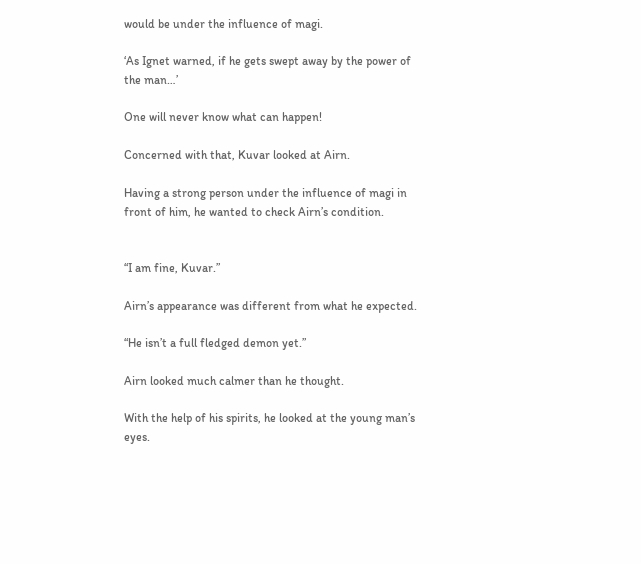would be under the influence of magi.

‘As Ignet warned, if he gets swept away by the power of the man…’

One will never know what can happen!

Concerned with that, Kuvar looked at Airn.

Having a strong person under the influence of magi in front of him, he wanted to check Airn’s condition.


“I am fine, Kuvar.”

Airn’s appearance was different from what he expected.

“He isn’t a full fledged demon yet.”

Airn looked much calmer than he thought.

With the help of his spirits, he looked at the young man’s eyes.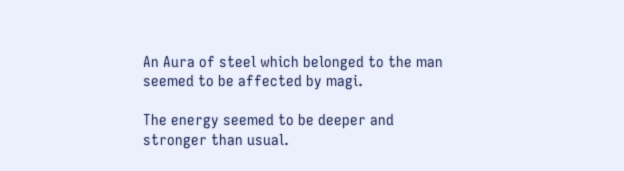An Aura of steel which belonged to the man seemed to be affected by magi.

The energy seemed to be deeper and stronger than usual.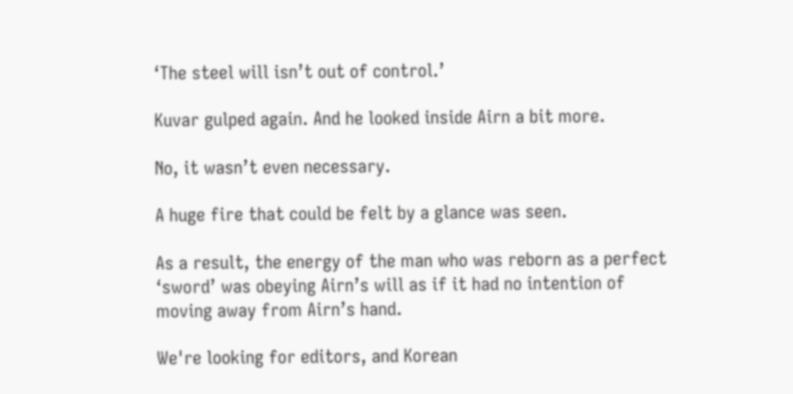‘The steel will isn’t out of control.’

Kuvar gulped again. And he looked inside Airn a bit more.

No, it wasn’t even necessary.

A huge fire that could be felt by a glance was seen.

As a result, the energy of the man who was reborn as a perfect ‘sword’ was obeying Airn’s will as if it had no intention of moving away from Airn’s hand.

We're looking for editors, and Korean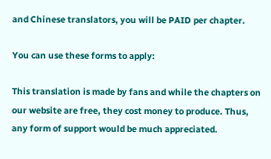and Chinese translators, you will be PAID per chapter.

You can use these forms to apply:

This translation is made by fans and while the chapters on our website are free, they cost money to produce. Thus, any form of support would be much appreciated.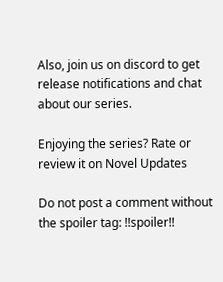Also, join us on discord to get release notifications and chat about our series.

Enjoying the series? Rate or review it on Novel Updates

Do not post a comment without the spoiler tag: !!spoiler!!